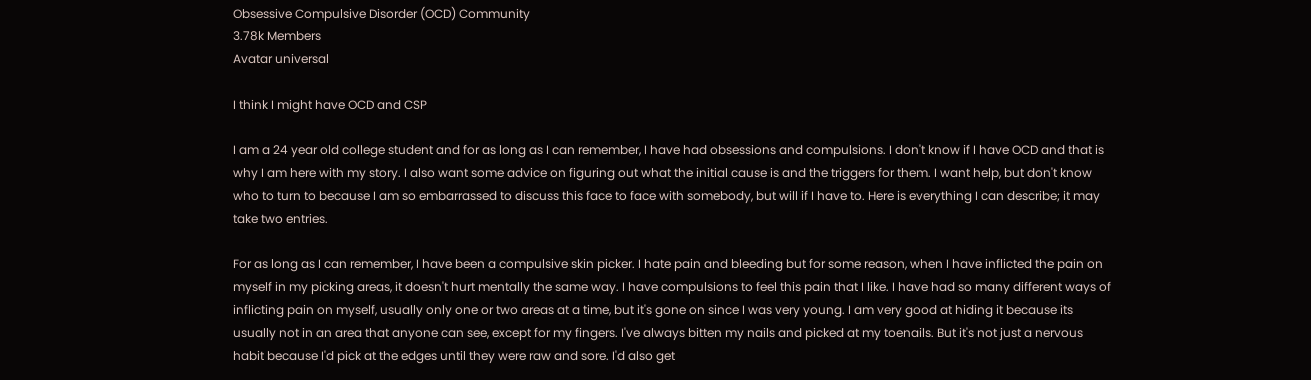Obsessive Compulsive Disorder (OCD) Community
3.78k Members
Avatar universal

I think I might have OCD and CSP

I am a 24 year old college student and for as long as I can remember, I have had obsessions and compulsions. I don't know if I have OCD and that is why I am here with my story. I also want some advice on figuring out what the initial cause is and the triggers for them. I want help, but don't know who to turn to because I am so embarrassed to discuss this face to face with somebody, but will if I have to. Here is everything I can describe; it may take two entries.

For as long as I can remember, I have been a compulsive skin picker. I hate pain and bleeding but for some reason, when I have inflicted the pain on myself in my picking areas, it doesn't hurt mentally the same way. I have compulsions to feel this pain that I like. I have had so many different ways of inflicting pain on myself, usually only one or two areas at a time, but it's gone on since I was very young. I am very good at hiding it because its usually not in an area that anyone can see, except for my fingers. I've always bitten my nails and picked at my toenails. But it's not just a nervous habit because I'd pick at the edges until they were raw and sore. I'd also get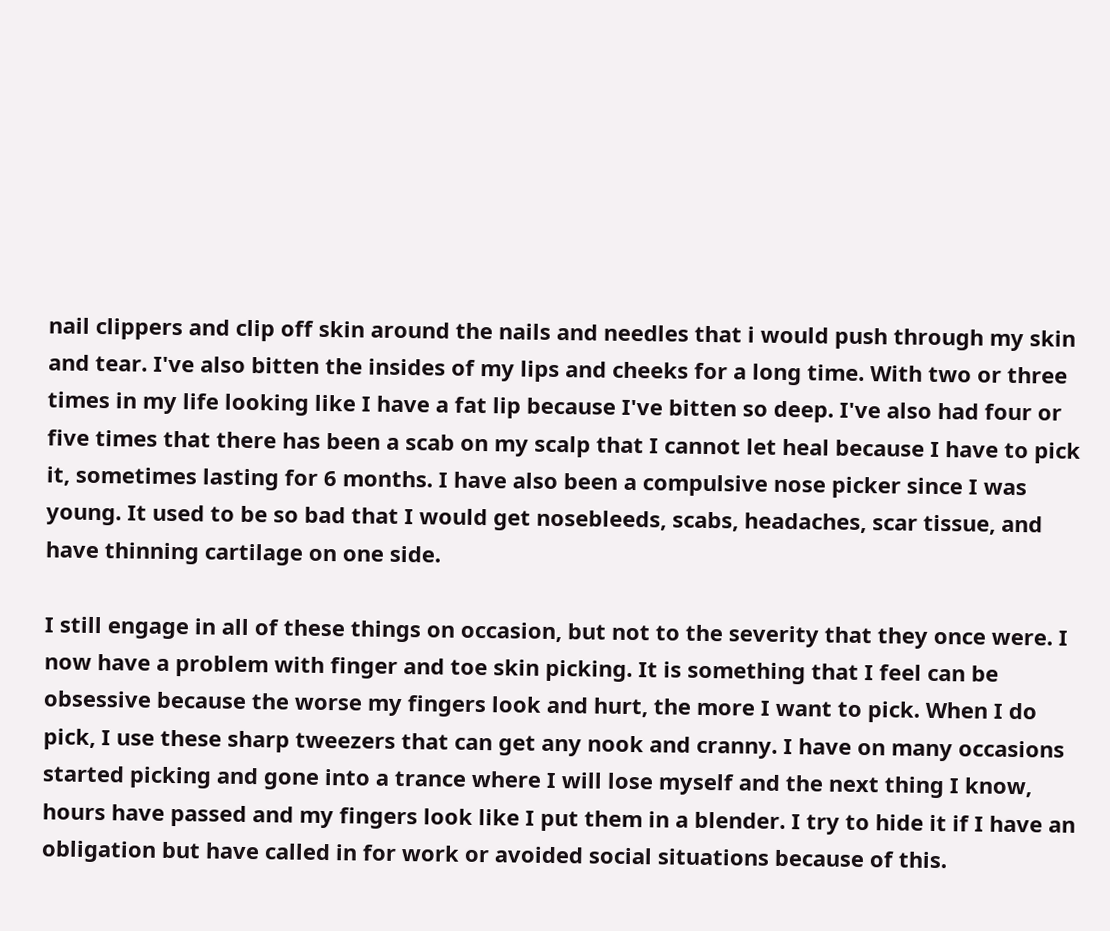nail clippers and clip off skin around the nails and needles that i would push through my skin and tear. I've also bitten the insides of my lips and cheeks for a long time. With two or three times in my life looking like I have a fat lip because I've bitten so deep. I've also had four or five times that there has been a scab on my scalp that I cannot let heal because I have to pick it, sometimes lasting for 6 months. I have also been a compulsive nose picker since I was young. It used to be so bad that I would get nosebleeds, scabs, headaches, scar tissue, and have thinning cartilage on one side.

I still engage in all of these things on occasion, but not to the severity that they once were. I now have a problem with finger and toe skin picking. It is something that I feel can be obsessive because the worse my fingers look and hurt, the more I want to pick. When I do pick, I use these sharp tweezers that can get any nook and cranny. I have on many occasions started picking and gone into a trance where I will lose myself and the next thing I know, hours have passed and my fingers look like I put them in a blender. I try to hide it if I have an obligation but have called in for work or avoided social situations because of this.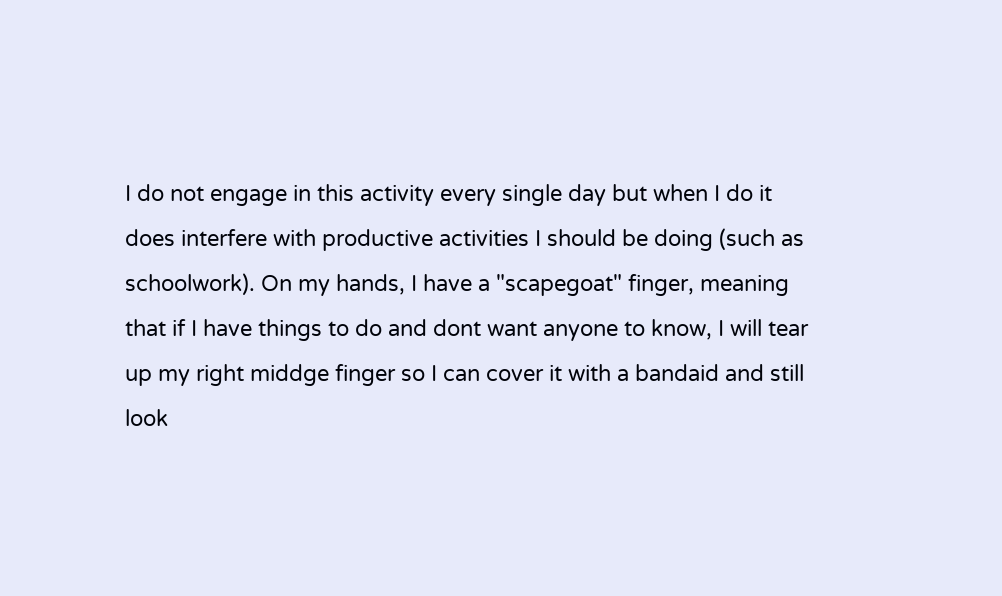I do not engage in this activity every single day but when I do it does interfere with productive activities I should be doing (such as schoolwork). On my hands, I have a "scapegoat" finger, meaning that if I have things to do and dont want anyone to know, I will tear up my right middge finger so I can cover it with a bandaid and still look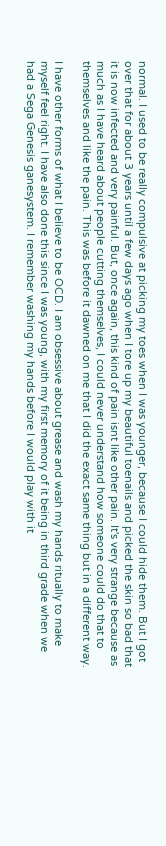normal. I used to be really compulsive at picking my toes when I was younger, because I could hide them. But I got over that for about 3 years until a few days ago when I tore up my beautiful toenails and picked the skin so bad that it is now infected and very painful. But, once again, this kind of pain isnt like other pain. It's very strange because as much as I have heard about people cutting themselves, I could never understand how someone could do that to themselves and like the pain. This was before it dawned on me that I did the exact same thing but in a different way.

I have other forms of what I believe to be OCD. I am obsessive about grease and wash my hands ritually to make myself feel right. I have also done this since I was young, with my first memory of it being in third grade when we had a Sega Genesis ganesystem. I remember washing my hands before I would play with it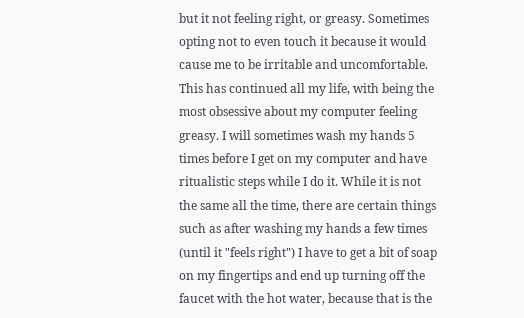but it not feeling right, or greasy. Sometimes opting not to even touch it because it would cause me to be irritable and uncomfortable. This has continued all my life, with being the most obsessive about my computer feeling greasy. I will sometimes wash my hands 5 times before I get on my computer and have ritualistic steps while I do it. While it is not the same all the time, there are certain things such as after washing my hands a few times (until it "feels right") I have to get a bit of soap on my fingertips and end up turning off the faucet with the hot water, because that is the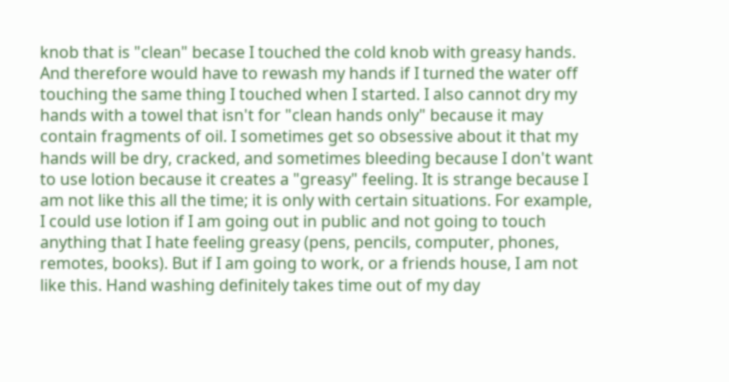knob that is "clean" becase I touched the cold knob with greasy hands. And therefore would have to rewash my hands if I turned the water off touching the same thing I touched when I started. I also cannot dry my hands with a towel that isn't for "clean hands only" because it may contain fragments of oil. I sometimes get so obsessive about it that my hands will be dry, cracked, and sometimes bleeding because I don't want to use lotion because it creates a "greasy" feeling. It is strange because I am not like this all the time; it is only with certain situations. For example, I could use lotion if I am going out in public and not going to touch anything that I hate feeling greasy (pens, pencils, computer, phones, remotes, books). But if I am going to work, or a friends house, I am not like this. Hand washing definitely takes time out of my day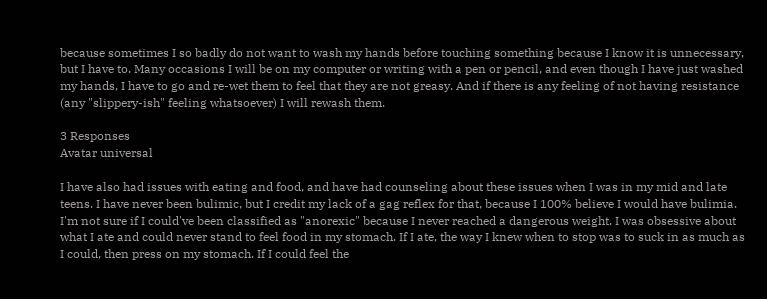because sometimes I so badly do not want to wash my hands before touching something because I know it is unnecessary, but I have to. Many occasions I will be on my computer or writing with a pen or pencil, and even though I have just washed my hands, I have to go and re-wet them to feel that they are not greasy. And if there is any feeling of not having resistance (any "slippery-ish" feeling whatsoever) I will rewash them.

3 Responses
Avatar universal

I have also had issues with eating and food, and have had counseling about these issues when I was in my mid and late teens. I have never been bulimic, but I credit my lack of a gag reflex for that, because I 100% believe I would have bulimia. I'm not sure if I could've been classified as "anorexic" because I never reached a dangerous weight. I was obsessive about what I ate and could never stand to feel food in my stomach. If I ate, the way I knew when to stop was to suck in as much as I could, then press on my stomach. If I could feel the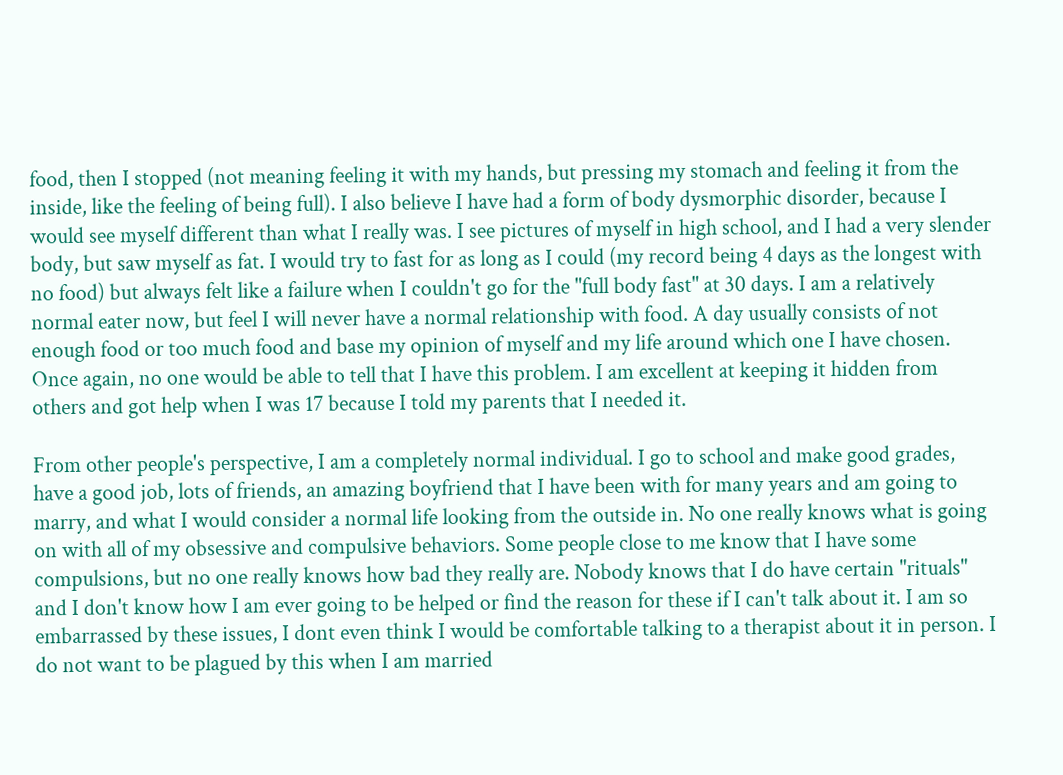food, then I stopped (not meaning feeling it with my hands, but pressing my stomach and feeling it from the inside, like the feeling of being full). I also believe I have had a form of body dysmorphic disorder, because I would see myself different than what I really was. I see pictures of myself in high school, and I had a very slender body, but saw myself as fat. I would try to fast for as long as I could (my record being 4 days as the longest with no food) but always felt like a failure when I couldn't go for the "full body fast" at 30 days. I am a relatively normal eater now, but feel I will never have a normal relationship with food. A day usually consists of not enough food or too much food and base my opinion of myself and my life around which one I have chosen. Once again, no one would be able to tell that I have this problem. I am excellent at keeping it hidden from others and got help when I was 17 because I told my parents that I needed it.

From other people's perspective, I am a completely normal individual. I go to school and make good grades, have a good job, lots of friends, an amazing boyfriend that I have been with for many years and am going to marry, and what I would consider a normal life looking from the outside in. No one really knows what is going on with all of my obsessive and compulsive behaviors. Some people close to me know that I have some compulsions, but no one really knows how bad they really are. Nobody knows that I do have certain "rituals" and I don't know how I am ever going to be helped or find the reason for these if I can't talk about it. I am so embarrassed by these issues, I dont even think I would be comfortable talking to a therapist about it in person. I do not want to be plagued by this when I am married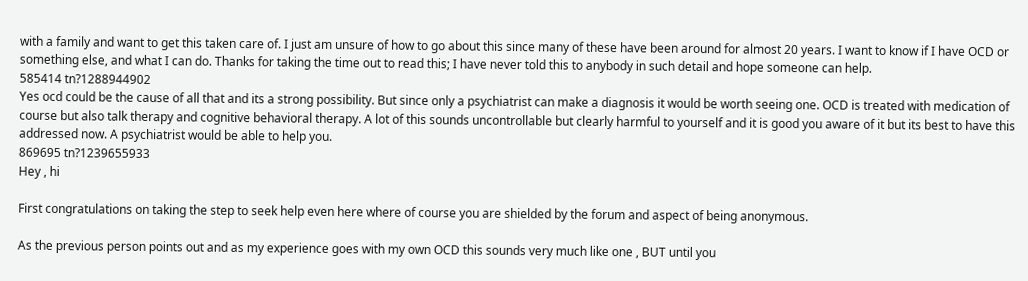with a family and want to get this taken care of. I just am unsure of how to go about this since many of these have been around for almost 20 years. I want to know if I have OCD or something else, and what I can do. Thanks for taking the time out to read this; I have never told this to anybody in such detail and hope someone can help.
585414 tn?1288944902
Yes ocd could be the cause of all that and its a strong possibility. But since only a psychiatrist can make a diagnosis it would be worth seeing one. OCD is treated with medication of course but also talk therapy and cognitive behavioral therapy. A lot of this sounds uncontrollable but clearly harmful to yourself and it is good you aware of it but its best to have this addressed now. A psychiatrist would be able to help you.
869695 tn?1239655933
Hey , hi

First congratulations on taking the step to seek help even here where of course you are shielded by the forum and aspect of being anonymous.

As the previous person points out and as my experience goes with my own OCD this sounds very much like one , BUT until you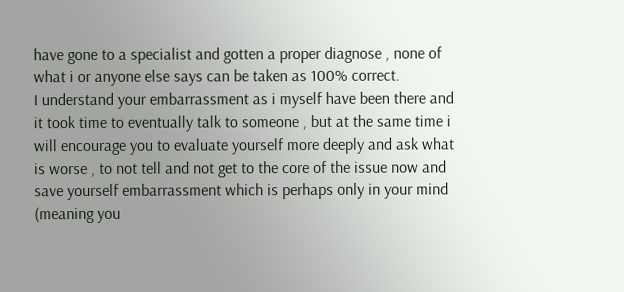have gone to a specialist and gotten a proper diagnose , none of what i or anyone else says can be taken as 100% correct.
I understand your embarrassment as i myself have been there and it took time to eventually talk to someone , but at the same time i will encourage you to evaluate yourself more deeply and ask what is worse , to not tell and not get to the core of the issue now and save yourself embarrassment which is perhaps only in your mind (meaning you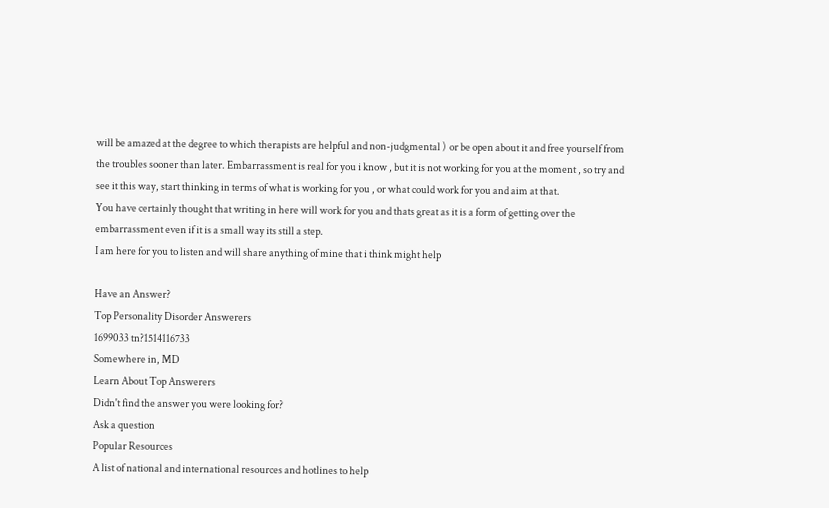will be amazed at the degree to which therapists are helpful and non-judgmental )  or be open about it and free yourself from the troubles sooner than later. Embarrassment is real for you i know , but it is not working for you at the moment , so try and see it this way, start thinking in terms of what is working for you , or what could work for you and aim at that.
You have certainly thought that writing in here will work for you and thats great as it is a form of getting over the embarrassment even if it is a small way its still a step.
I am here for you to listen and will share anything of mine that i think might help

Have an Answer?
Top Personality Disorder Answerers
1699033 tn?1514116733
Somewhere in, MD
Learn About Top Answerers
Didn't find the answer you were looking for?
Ask a question
Popular Resources
A list of national and international resources and hotlines to help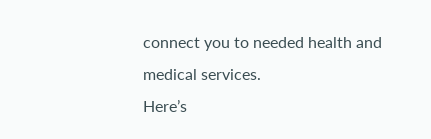connect you to needed health and medical services.
Here’s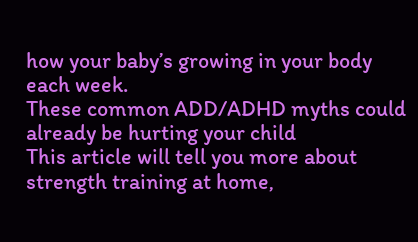how your baby’s growing in your body each week.
These common ADD/ADHD myths could already be hurting your child
This article will tell you more about strength training at home,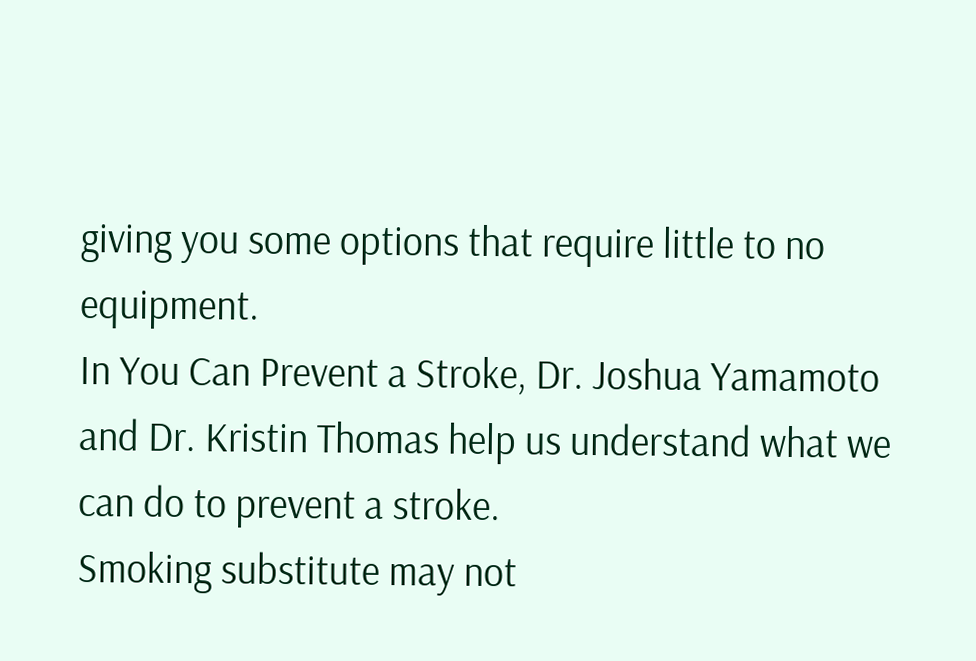giving you some options that require little to no equipment.
In You Can Prevent a Stroke, Dr. Joshua Yamamoto and Dr. Kristin Thomas help us understand what we can do to prevent a stroke.
Smoking substitute may not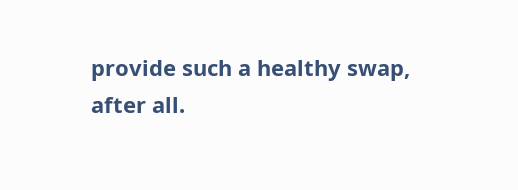provide such a healthy swap, after all.